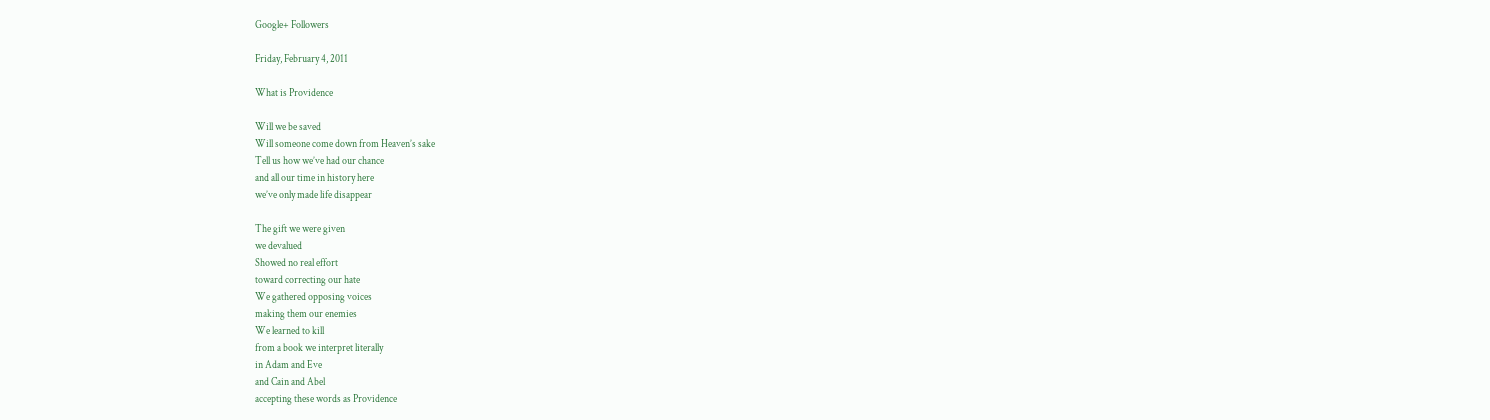Google+ Followers

Friday, February 4, 2011

What is Providence

Will we be saved
Will someone come down from Heaven’s sake
Tell us how we’ve had our chance
and all our time in history here
we’ve only made life disappear

The gift we were given
we devalued
Showed no real effort
toward correcting our hate
We gathered opposing voices
making them our enemies
We learned to kill
from a book we interpret literally
in Adam and Eve
and Cain and Abel
accepting these words as Providence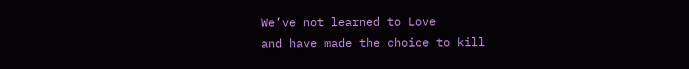We’ve not learned to Love
and have made the choice to kill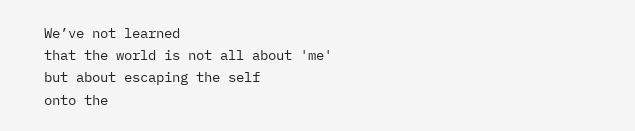We’ve not learned
that the world is not all about 'me'
but about escaping the self
onto the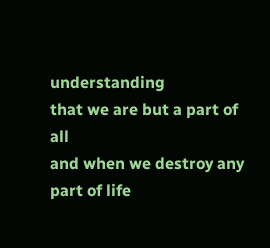understanding
that we are but a part of all
and when we destroy any part of life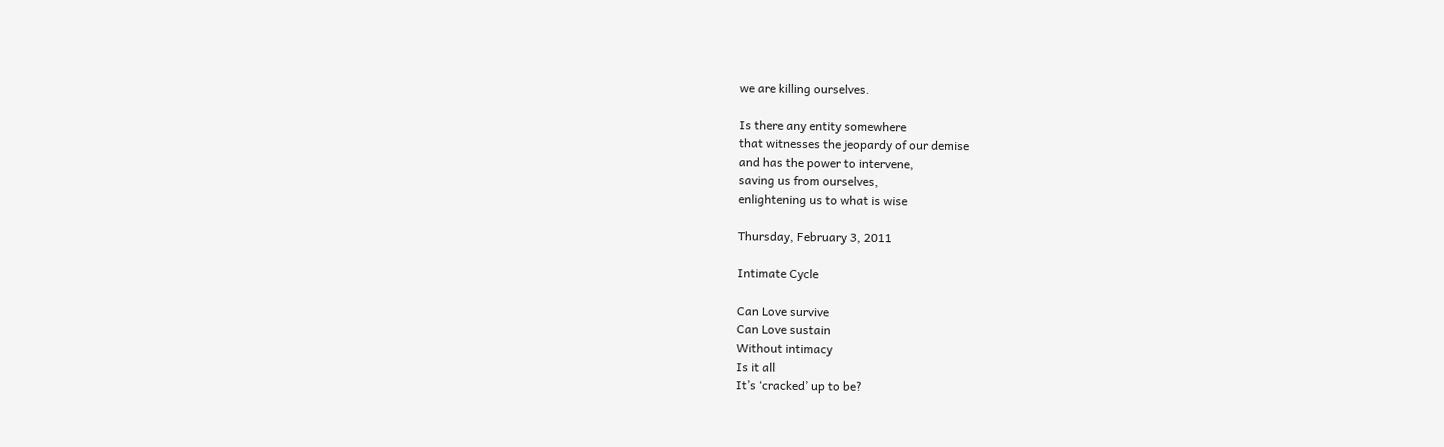we are killing ourselves.

Is there any entity somewhere
that witnesses the jeopardy of our demise
and has the power to intervene,
saving us from ourselves,
enlightening us to what is wise

Thursday, February 3, 2011

Intimate Cycle

Can Love survive
Can Love sustain
Without intimacy
Is it all
It’s ‘cracked’ up to be?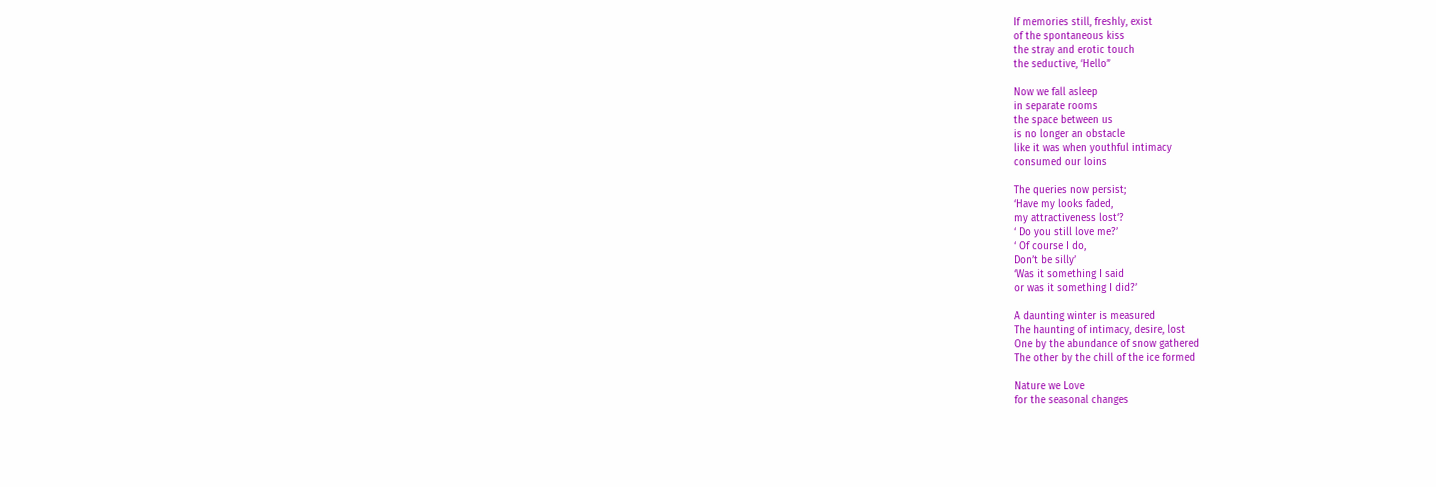If memories still, freshly, exist
of the spontaneous kiss
the stray and erotic touch
the seductive, ‘Hello”

Now we fall asleep
in separate rooms
the space between us
is no longer an obstacle
like it was when youthful intimacy
consumed our loins

The queries now persist;
‘Have my looks faded,
my attractiveness lost‘?
‘ Do you still love me?’
‘ Of course I do,
Don’t be silly’
‘Was it something I said
or was it something I did?’

A daunting winter is measured
The haunting of intimacy, desire, lost
One by the abundance of snow gathered
The other by the chill of the ice formed

Nature we Love
for the seasonal changes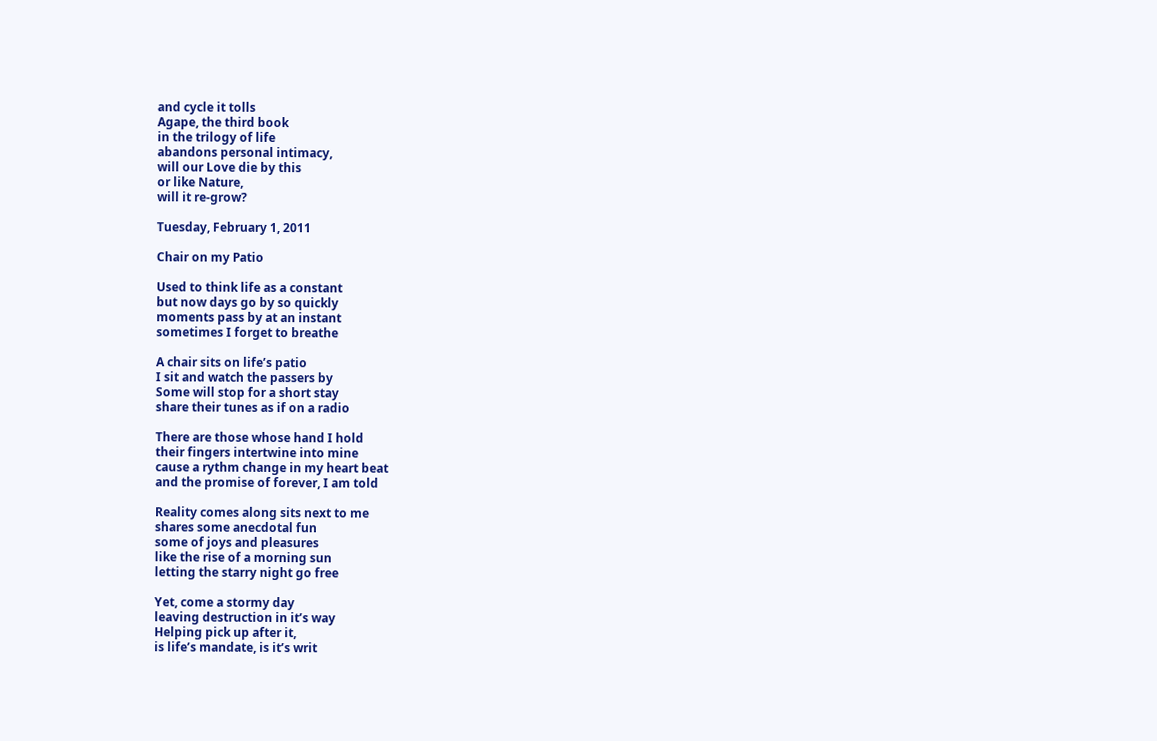and cycle it tolls
Agape, the third book
in the trilogy of life
abandons personal intimacy,
will our Love die by this
or like Nature,
will it re-grow?

Tuesday, February 1, 2011

Chair on my Patio

Used to think life as a constant
but now days go by so quickly
moments pass by at an instant
sometimes I forget to breathe

A chair sits on life’s patio
I sit and watch the passers by
Some will stop for a short stay
share their tunes as if on a radio

There are those whose hand I hold
their fingers intertwine into mine
cause a rythm change in my heart beat
and the promise of forever, I am told

Reality comes along sits next to me
shares some anecdotal fun
some of joys and pleasures
like the rise of a morning sun
letting the starry night go free

Yet, come a stormy day
leaving destruction in it’s way
Helping pick up after it,
is life’s mandate, is it’s writ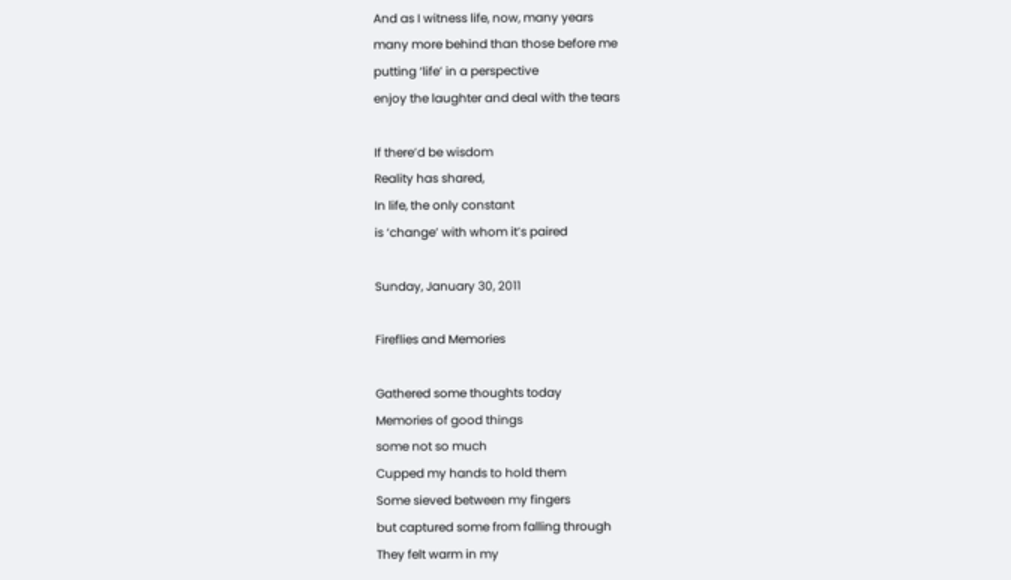And as I witness life, now, many years
many more behind than those before me
putting ‘life’ in a perspective
enjoy the laughter and deal with the tears

If there’d be wisdom
Reality has shared,
In life, the only constant
is ‘change’ with whom it’s paired

Sunday, January 30, 2011

Fireflies and Memories

Gathered some thoughts today
Memories of good things
some not so much
Cupped my hands to hold them
Some sieved between my fingers
but captured some from falling through
They felt warm in my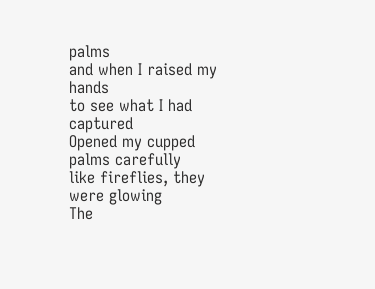palms
and when I raised my hands
to see what I had captured
Opened my cupped palms carefully
like fireflies, they were glowing
The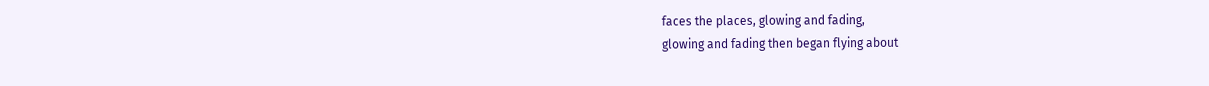faces the places, glowing and fading,
glowing and fading then began flying about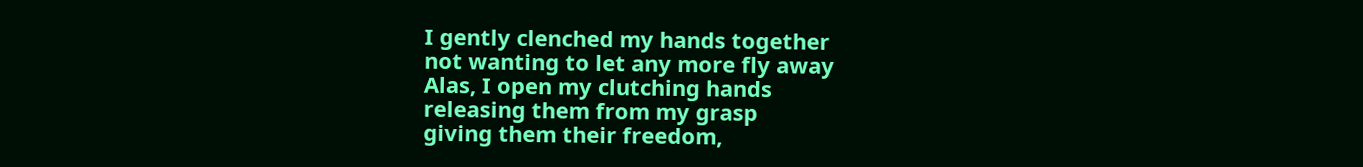I gently clenched my hands together
not wanting to let any more fly away
Alas, I open my clutching hands
releasing them from my grasp
giving them their freedom,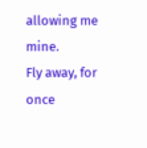allowing me mine.
Fly away, for once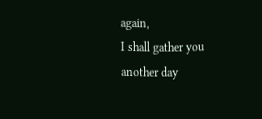again,
I shall gather you another day